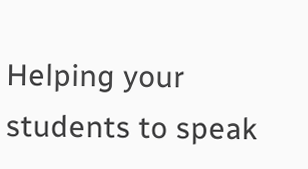Helping your students to speak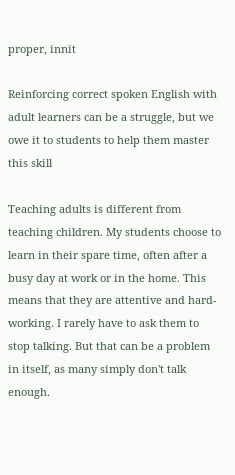proper, innit

Reinforcing correct spoken English with adult learners can be a struggle, but we owe it to students to help them master this skill

Teaching adults is different from teaching children. My students choose to learn in their spare time, often after a busy day at work or in the home. This means that they are attentive and hard-working. I rarely have to ask them to stop talking. But that can be a problem in itself, as many simply don't talk enough.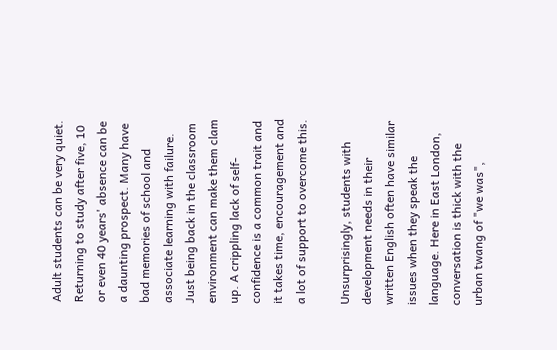Adult students can be very quiet. Returning to study after five, 10 or even 40 years' absence can be a daunting prospect. Many have bad memories of school and associate learning with failure. Just being back in the classroom environment can make them clam up. A crippling lack of self-confidence is a common trait and it takes time, encouragement and a lot of support to overcome this.

Unsurprisingly, students with development needs in their written English often have similar issues when they speak the language. Here in East London, conversation is thick with the urban twang of "we was",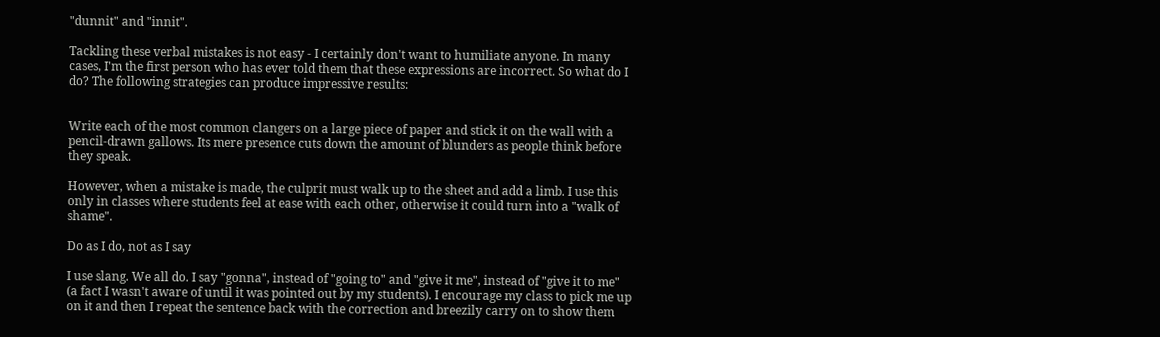"dunnit" and "innit".

Tackling these verbal mistakes is not easy - I certainly don't want to humiliate anyone. In many cases, I'm the first person who has ever told them that these expressions are incorrect. So what do I do? The following strategies can produce impressive results:


Write each of the most common clangers on a large piece of paper and stick it on the wall with a pencil-drawn gallows. Its mere presence cuts down the amount of blunders as people think before they speak.

However, when a mistake is made, the culprit must walk up to the sheet and add a limb. I use this only in classes where students feel at ease with each other, otherwise it could turn into a "walk of shame".

Do as I do, not as I say

I use slang. We all do. I say "gonna", instead of "going to" and "give it me", instead of "give it to me" (a fact I wasn't aware of until it was pointed out by my students). I encourage my class to pick me up on it and then I repeat the sentence back with the correction and breezily carry on to show them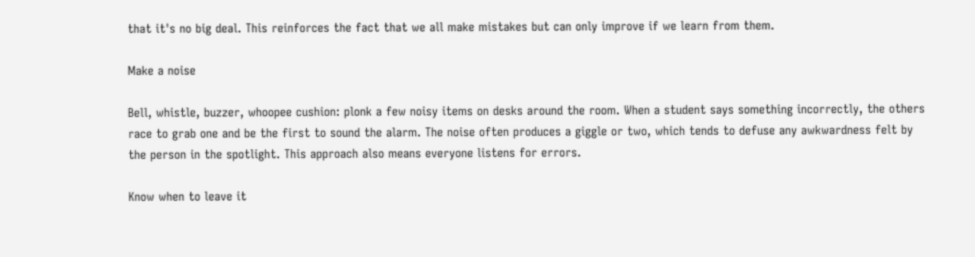that it's no big deal. This reinforces the fact that we all make mistakes but can only improve if we learn from them.

Make a noise

Bell, whistle, buzzer, whoopee cushion: plonk a few noisy items on desks around the room. When a student says something incorrectly, the others race to grab one and be the first to sound the alarm. The noise often produces a giggle or two, which tends to defuse any awkwardness felt by the person in the spotlight. This approach also means everyone listens for errors.

Know when to leave it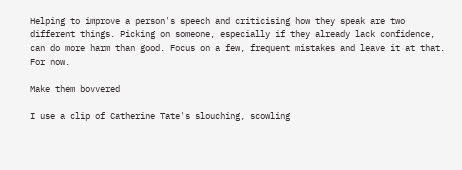Helping to improve a person's speech and criticising how they speak are two different things. Picking on someone, especially if they already lack confidence, can do more harm than good. Focus on a few, frequent mistakes and leave it at that. For now.

Make them bovvered

I use a clip of Catherine Tate's slouching, scowling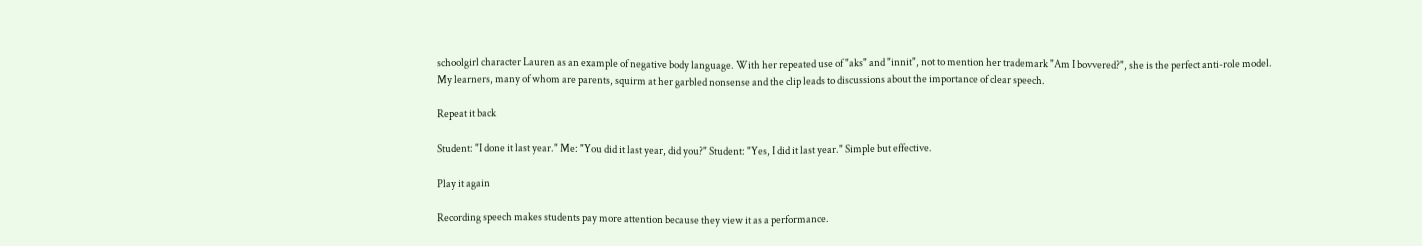schoolgirl character Lauren as an example of negative body language. With her repeated use of "aks" and "innit", not to mention her trademark "Am I bovvered?", she is the perfect anti-role model. My learners, many of whom are parents, squirm at her garbled nonsense and the clip leads to discussions about the importance of clear speech.

Repeat it back

Student: "I done it last year." Me: "You did it last year, did you?" Student: "Yes, I did it last year." Simple but effective.

Play it again

Recording speech makes students pay more attention because they view it as a performance.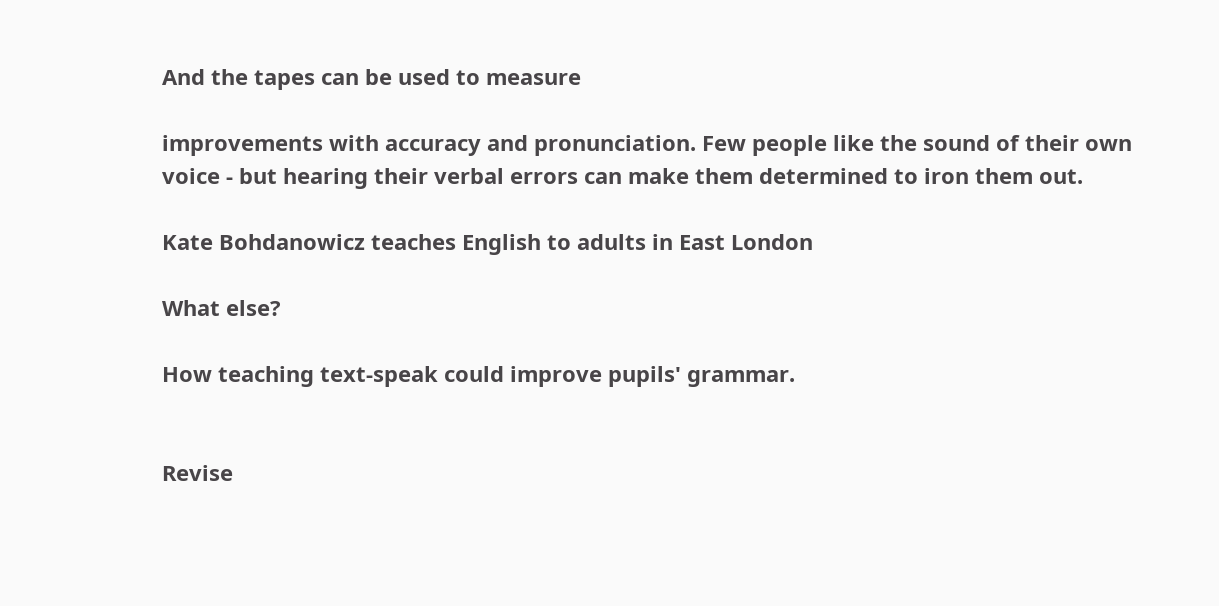And the tapes can be used to measure

improvements with accuracy and pronunciation. Few people like the sound of their own voice - but hearing their verbal errors can make them determined to iron them out.

Kate Bohdanowicz teaches English to adults in East London

What else?

How teaching text-speak could improve pupils' grammar.


Revise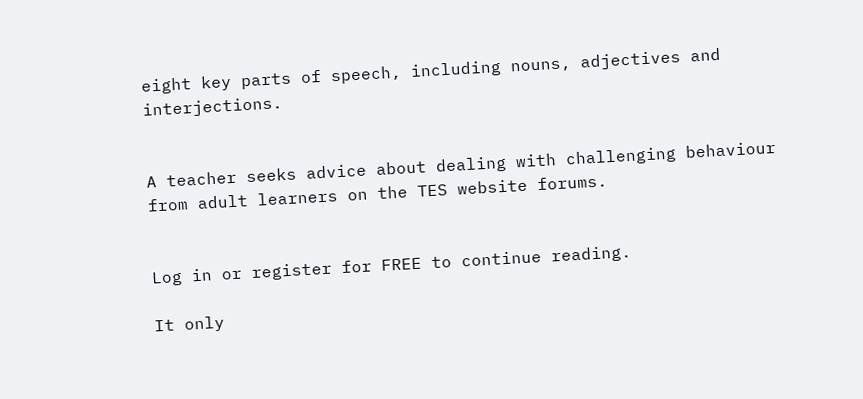eight key parts of speech, including nouns, adjectives and interjections.


A teacher seeks advice about dealing with challenging behaviour from adult learners on the TES website forums.


Log in or register for FREE to continue reading.

It only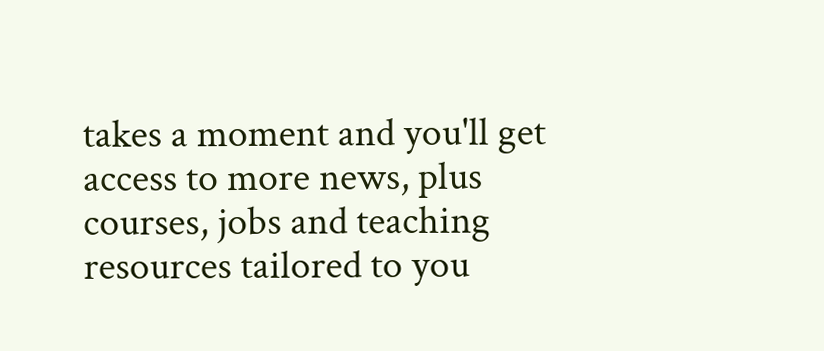takes a moment and you'll get access to more news, plus courses, jobs and teaching resources tailored to you